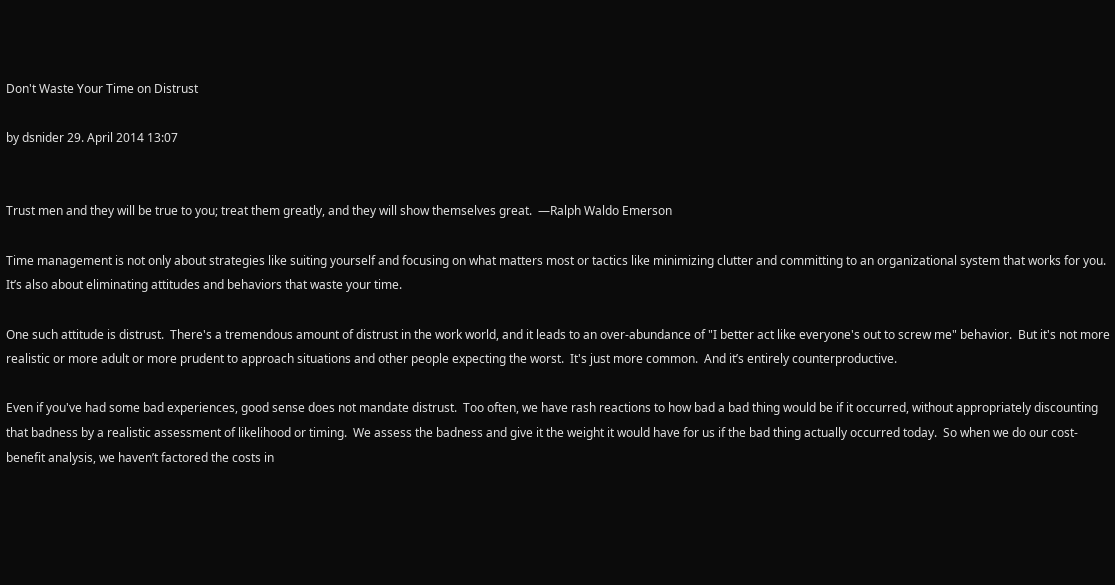Don't Waste Your Time on Distrust

by dsnider 29. April 2014 13:07


Trust men and they will be true to you; treat them greatly, and they will show themselves great.  —Ralph Waldo Emerson

Time management is not only about strategies like suiting yourself and focusing on what matters most or tactics like minimizing clutter and committing to an organizational system that works for you.  It’s also about eliminating attitudes and behaviors that waste your time.

One such attitude is distrust.  There's a tremendous amount of distrust in the work world, and it leads to an over-abundance of "I better act like everyone's out to screw me" behavior.  But it's not more realistic or more adult or more prudent to approach situations and other people expecting the worst.  It's just more common.  And it’s entirely counterproductive.

Even if you've had some bad experiences, good sense does not mandate distrust.  Too often, we have rash reactions to how bad a bad thing would be if it occurred, without appropriately discounting that badness by a realistic assessment of likelihood or timing.  We assess the badness and give it the weight it would have for us if the bad thing actually occurred today.  So when we do our cost-benefit analysis, we haven’t factored the costs in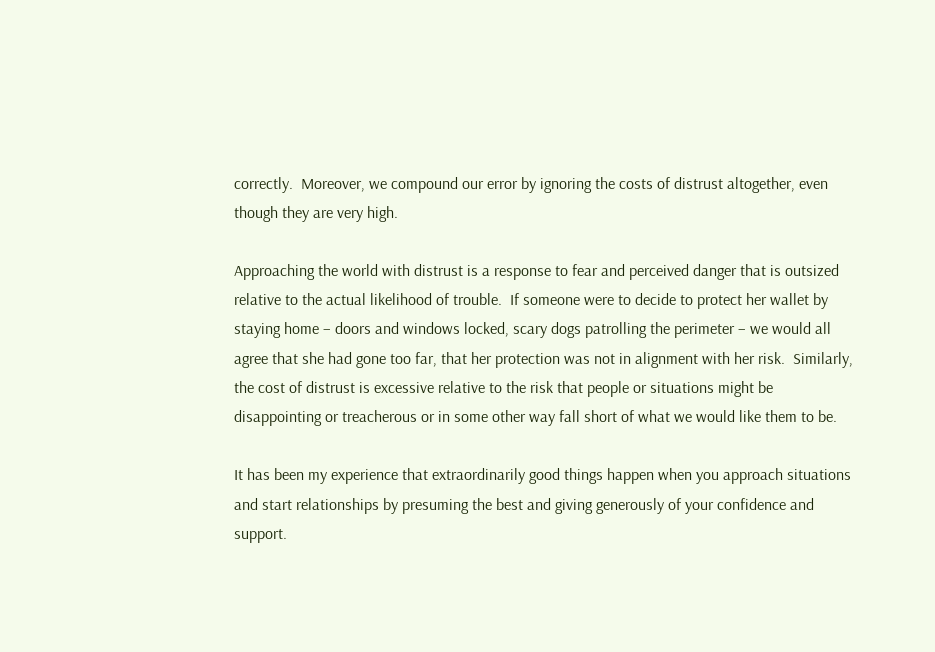correctly.  Moreover, we compound our error by ignoring the costs of distrust altogether, even though they are very high.

Approaching the world with distrust is a response to fear and perceived danger that is outsized relative to the actual likelihood of trouble.  If someone were to decide to protect her wallet by staying home – doors and windows locked, scary dogs patrolling the perimeter – we would all agree that she had gone too far, that her protection was not in alignment with her risk.  Similarly, the cost of distrust is excessive relative to the risk that people or situations might be disappointing or treacherous or in some other way fall short of what we would like them to be.

It has been my experience that extraordinarily good things happen when you approach situations and start relationships by presuming the best and giving generously of your confidence and support.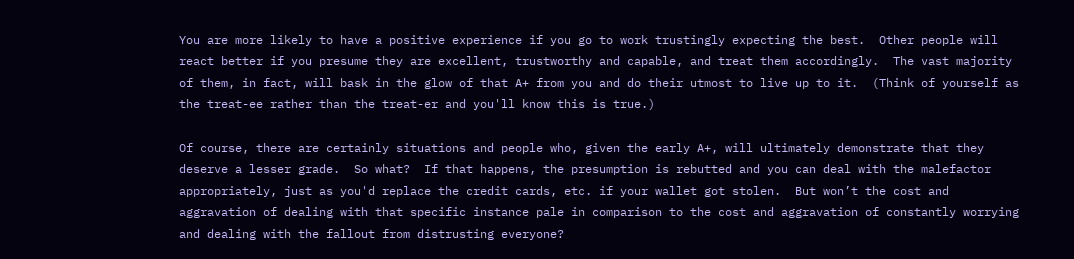You are more likely to have a positive experience if you go to work trustingly expecting the best.  Other people will react better if you presume they are excellent, trustworthy and capable, and treat them accordingly.  The vast majority of them, in fact, will bask in the glow of that A+ from you and do their utmost to live up to it.  (Think of yourself as the treat-ee rather than the treat-er and you'll know this is true.)

Of course, there are certainly situations and people who, given the early A+, will ultimately demonstrate that they deserve a lesser grade.  So what?  If that happens, the presumption is rebutted and you can deal with the malefactor appropriately, just as you'd replace the credit cards, etc. if your wallet got stolen.  But won’t the cost and aggravation of dealing with that specific instance pale in comparison to the cost and aggravation of constantly worrying and dealing with the fallout from distrusting everyone?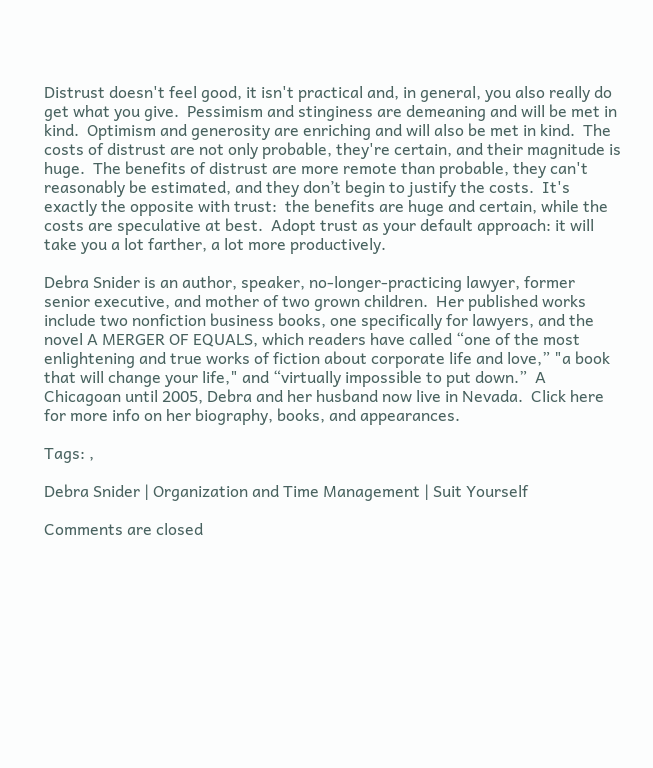Distrust doesn't feel good, it isn't practical and, in general, you also really do get what you give.  Pessimism and stinginess are demeaning and will be met in kind.  Optimism and generosity are enriching and will also be met in kind.  The costs of distrust are not only probable, they're certain, and their magnitude is huge.  The benefits of distrust are more remote than probable, they can't reasonably be estimated, and they don’t begin to justify the costs.  It's exactly the opposite with trust:  the benefits are huge and certain, while the costs are speculative at best.  Adopt trust as your default approach: it will take you a lot farther, a lot more productively.

Debra Snider is an author, speaker, no-longer-practicing lawyer, former senior executive, and mother of two grown children.  Her published works include two nonfiction business books, one specifically for lawyers, and the novel A MERGER OF EQUALS, which readers have called “one of the most enlightening and true works of fiction about corporate life and love,” "a book that will change your life," and “virtually impossible to put down.”  A Chicagoan until 2005, Debra and her husband now live in Nevada.  Click here for more info on her biography, books, and appearances.

Tags: ,

Debra Snider | Organization and Time Management | Suit Yourself

Comments are closed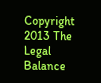Copyright 2013 The Legal Balance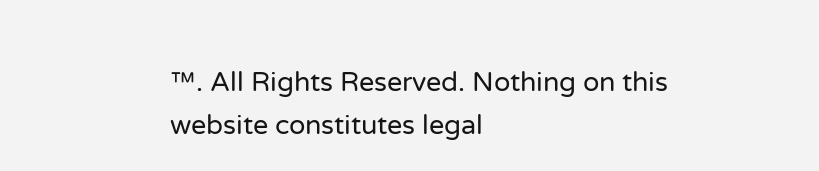™. All Rights Reserved. Nothing on this website constitutes legal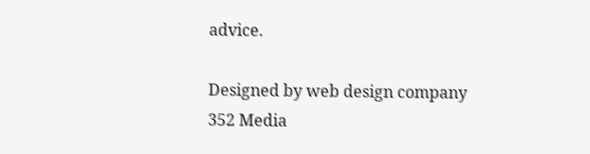advice.

Designed by web design company 352 Media